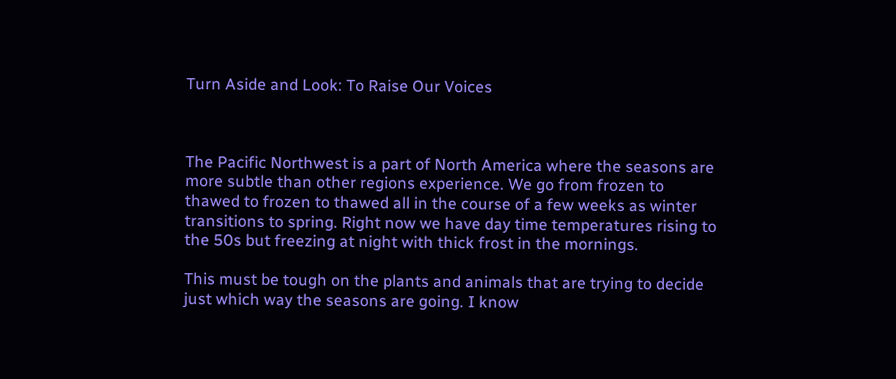Turn Aside and Look: To Raise Our Voices



The Pacific Northwest is a part of North America where the seasons are more subtle than other regions experience. We go from frozen to thawed to frozen to thawed all in the course of a few weeks as winter transitions to spring. Right now we have day time temperatures rising to the 50s but freezing at night with thick frost in the mornings.

This must be tough on the plants and animals that are trying to decide just which way the seasons are going. I know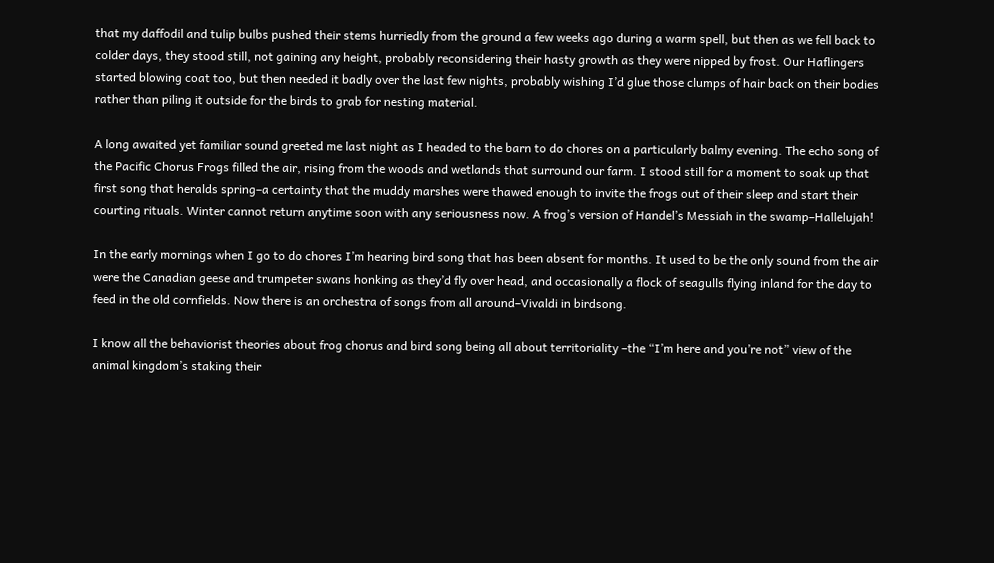that my daffodil and tulip bulbs pushed their stems hurriedly from the ground a few weeks ago during a warm spell, but then as we fell back to colder days, they stood still, not gaining any height, probably reconsidering their hasty growth as they were nipped by frost. Our Haflingers started blowing coat too, but then needed it badly over the last few nights, probably wishing I’d glue those clumps of hair back on their bodies rather than piling it outside for the birds to grab for nesting material.

A long awaited yet familiar sound greeted me last night as I headed to the barn to do chores on a particularly balmy evening. The echo song of the Pacific Chorus Frogs filled the air, rising from the woods and wetlands that surround our farm. I stood still for a moment to soak up that first song that heralds spring–a certainty that the muddy marshes were thawed enough to invite the frogs out of their sleep and start their courting rituals. Winter cannot return anytime soon with any seriousness now. A frog’s version of Handel’s Messiah in the swamp–Hallelujah!

In the early mornings when I go to do chores I’m hearing bird song that has been absent for months. It used to be the only sound from the air were the Canadian geese and trumpeter swans honking as they’d fly over head, and occasionally a flock of seagulls flying inland for the day to feed in the old cornfields. Now there is an orchestra of songs from all around–Vivaldi in birdsong.

I know all the behaviorist theories about frog chorus and bird song being all about territoriality –the “I’m here and you’re not” view of the animal kingdom’s staking their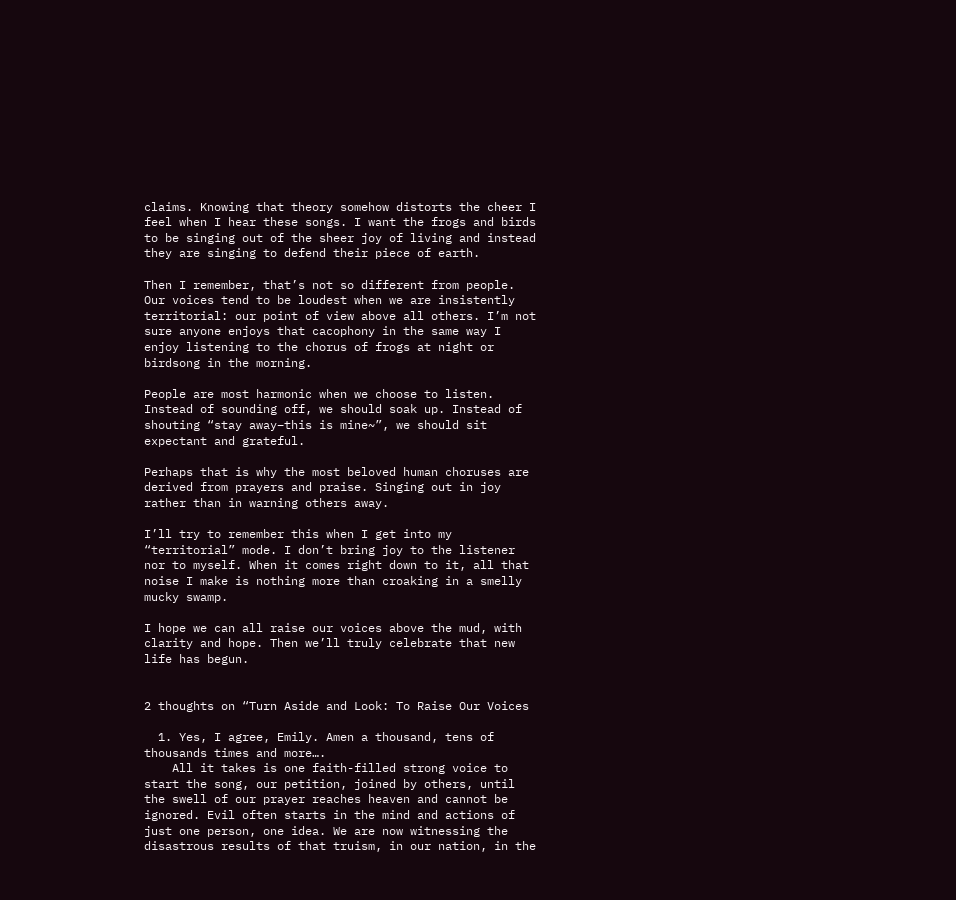claims. Knowing that theory somehow distorts the cheer I feel when I hear these songs. I want the frogs and birds to be singing out of the sheer joy of living and instead they are singing to defend their piece of earth.

Then I remember, that’s not so different from people. Our voices tend to be loudest when we are insistently territorial: our point of view above all others. I’m not sure anyone enjoys that cacophony in the same way I enjoy listening to the chorus of frogs at night or birdsong in the morning.

People are most harmonic when we choose to listen. Instead of sounding off, we should soak up. Instead of shouting “stay away–this is mine~”, we should sit expectant and grateful.

Perhaps that is why the most beloved human choruses are derived from prayers and praise. Singing out in joy rather than in warning others away.

I’ll try to remember this when I get into my “territorial” mode. I don’t bring joy to the listener nor to myself. When it comes right down to it, all that noise I make is nothing more than croaking in a smelly mucky swamp.

I hope we can all raise our voices above the mud, with clarity and hope. Then we’ll truly celebrate that new life has begun.


2 thoughts on “Turn Aside and Look: To Raise Our Voices

  1. Yes, I agree, Emily. Amen a thousand, tens of thousands times and more….
    All it takes is one faith-filled strong voice to start the song, our petition, joined by others, until the swell of our prayer reaches heaven and cannot be ignored. Evil often starts in the mind and actions of just one person, one idea. We are now witnessing the disastrous results of that truism, in our nation, in the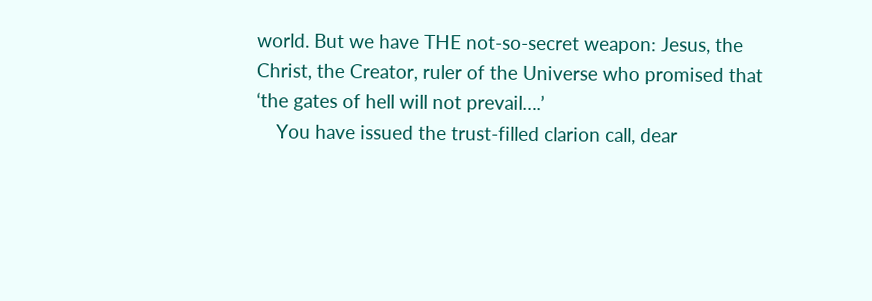world. But we have THE not-so-secret weapon: Jesus, the Christ, the Creator, ruler of the Universe who promised that ‘the gates of hell will not prevail….’
    You have issued the trust-filled clarion call, dear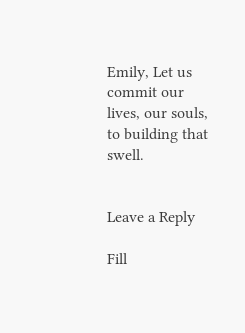Emily, Let us commit our lives, our souls, to building that swell.


Leave a Reply

Fill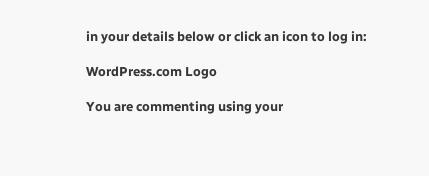in your details below or click an icon to log in:

WordPress.com Logo

You are commenting using your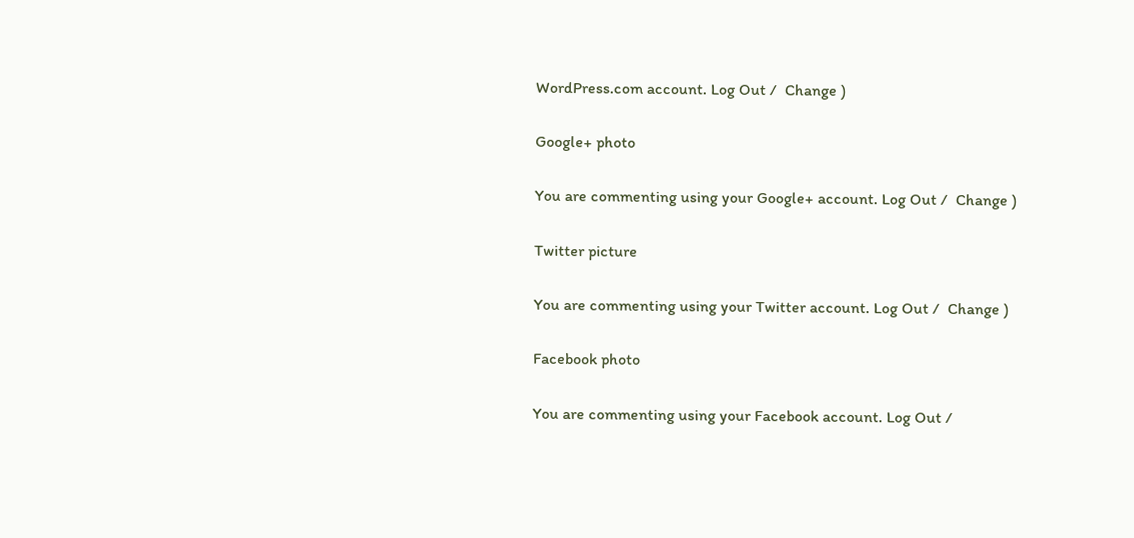WordPress.com account. Log Out /  Change )

Google+ photo

You are commenting using your Google+ account. Log Out /  Change )

Twitter picture

You are commenting using your Twitter account. Log Out /  Change )

Facebook photo

You are commenting using your Facebook account. Log Out /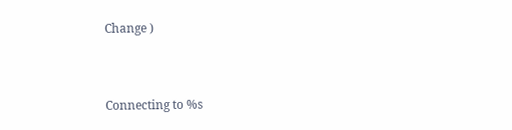Change )


Connecting to %s